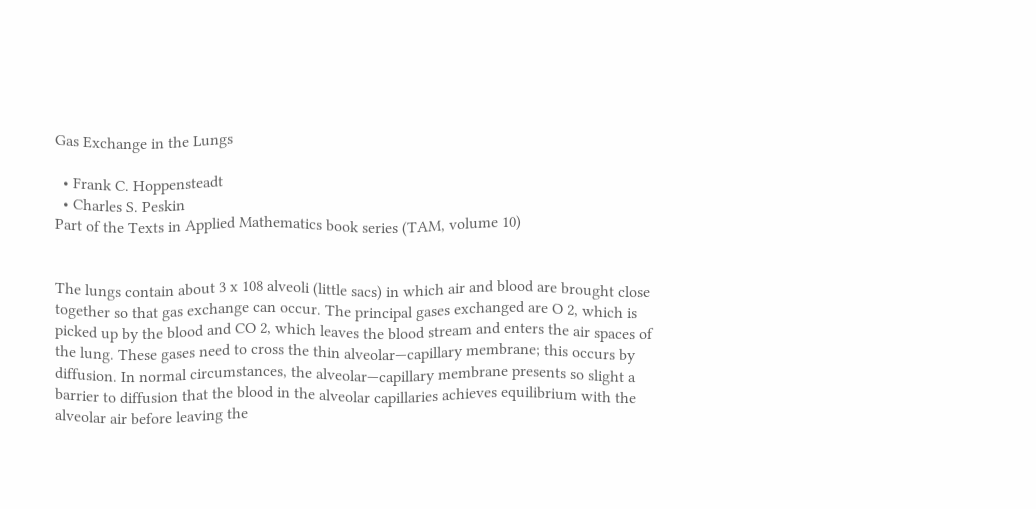Gas Exchange in the Lungs

  • Frank C. Hoppensteadt
  • Charles S. Peskin
Part of the Texts in Applied Mathematics book series (TAM, volume 10)


The lungs contain about 3 x 108 alveoli (little sacs) in which air and blood are brought close together so that gas exchange can occur. The principal gases exchanged are O 2, which is picked up by the blood and CO 2, which leaves the blood stream and enters the air spaces of the lung. These gases need to cross the thin alveolar—capillary membrane; this occurs by diffusion. In normal circumstances, the alveolar—capillary membrane presents so slight a barrier to diffusion that the blood in the alveolar capillaries achieves equilibrium with the alveolar air before leaving the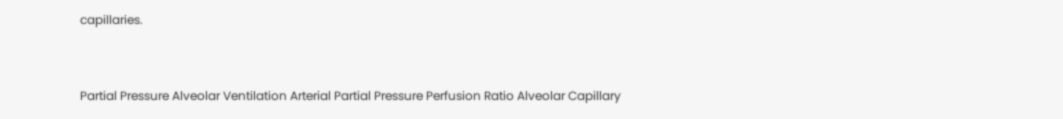capillaries.


Partial Pressure Alveolar Ventilation Arterial Partial Pressure Perfusion Ratio Alveolar Capillary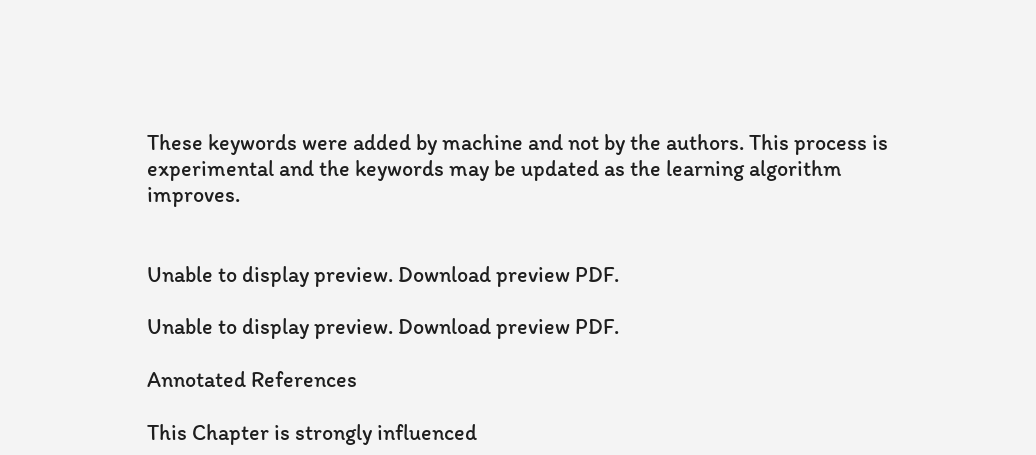These keywords were added by machine and not by the authors. This process is experimental and the keywords may be updated as the learning algorithm improves.


Unable to display preview. Download preview PDF.

Unable to display preview. Download preview PDF.

Annotated References

This Chapter is strongly influenced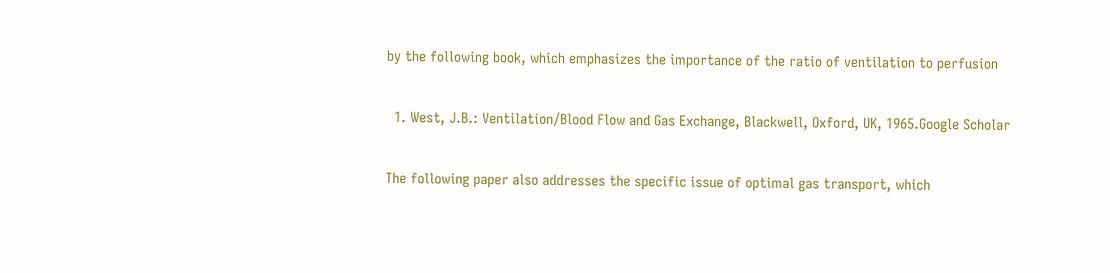by the following book, which emphasizes the importance of the ratio of ventilation to perfusion

  1. West, J.B.: Ventilation/Blood Flow and Gas Exchange, Blackwell, Oxford, UK, 1965.Google Scholar

The following paper also addresses the specific issue of optimal gas transport, which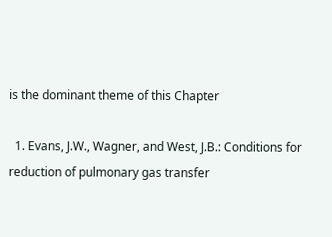is the dominant theme of this Chapter

  1. Evans, J.W., Wagner, and West, J.B.: Conditions for reduction of pulmonary gas transfer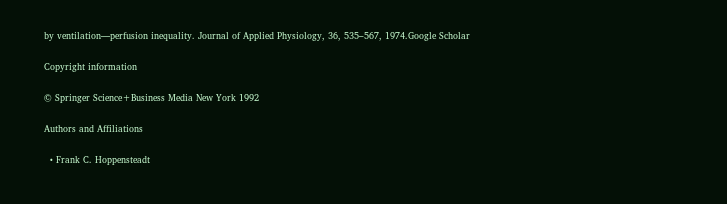by ventilation—perfusion inequality. Journal of Applied Physiology, 36, 535–567, 1974.Google Scholar

Copyright information

© Springer Science+Business Media New York 1992

Authors and Affiliations

  • Frank C. Hoppensteadt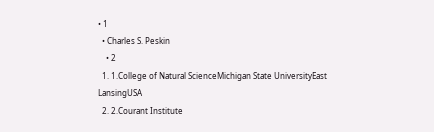• 1
  • Charles S. Peskin
    • 2
  1. 1.College of Natural ScienceMichigan State UniversityEast LansingUSA
  2. 2.Courant Institute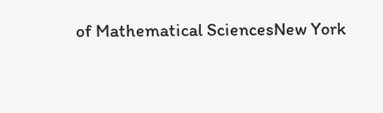of Mathematical SciencesNew York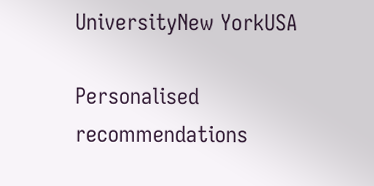UniversityNew YorkUSA

Personalised recommendations